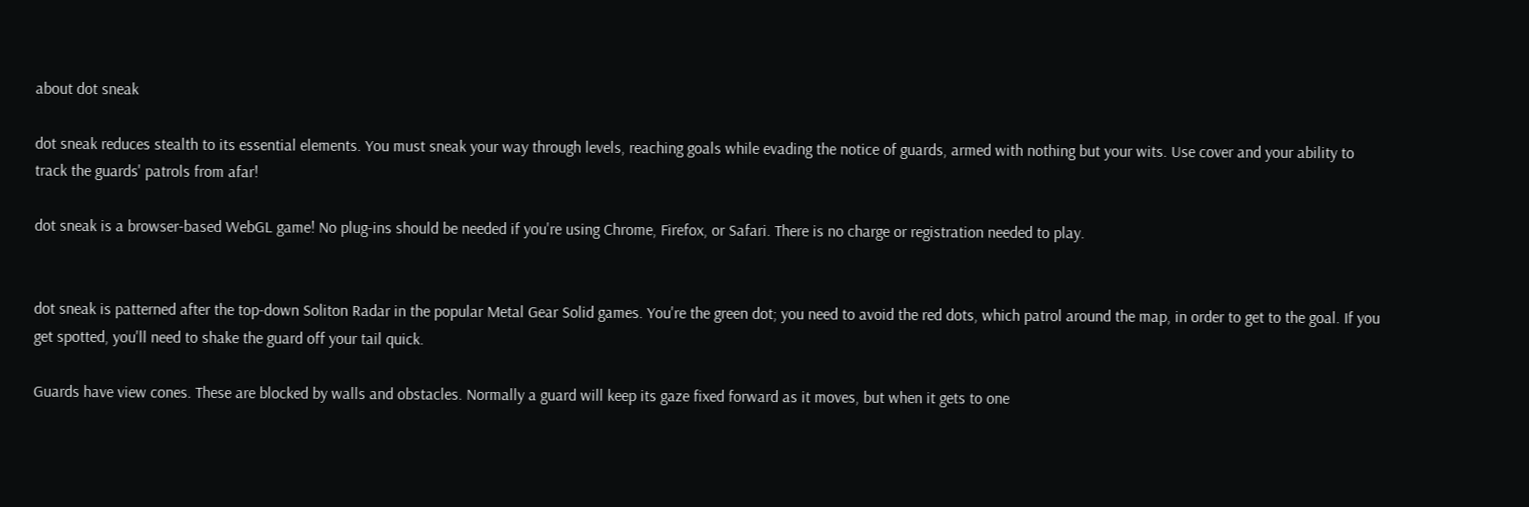about dot sneak

dot sneak reduces stealth to its essential elements. You must sneak your way through levels, reaching goals while evading the notice of guards, armed with nothing but your wits. Use cover and your ability to track the guards' patrols from afar!

dot sneak is a browser-based WebGL game! No plug-ins should be needed if you're using Chrome, Firefox, or Safari. There is no charge or registration needed to play.


dot sneak is patterned after the top-down Soliton Radar in the popular Metal Gear Solid games. You're the green dot; you need to avoid the red dots, which patrol around the map, in order to get to the goal. If you get spotted, you'll need to shake the guard off your tail quick.

Guards have view cones. These are blocked by walls and obstacles. Normally a guard will keep its gaze fixed forward as it moves, but when it gets to one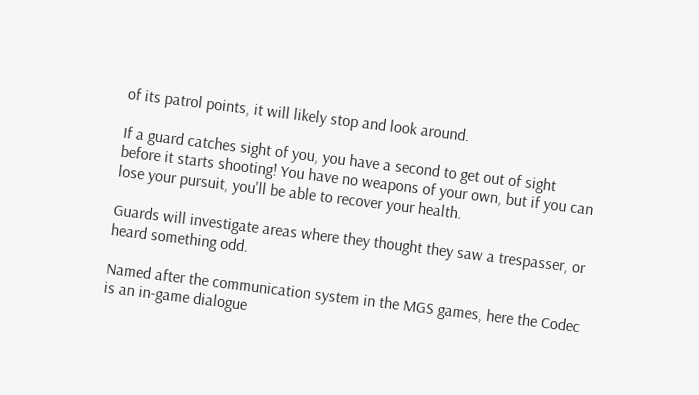of its patrol points, it will likely stop and look around.

If a guard catches sight of you, you have a second to get out of sight before it starts shooting! You have no weapons of your own, but if you can lose your pursuit, you'll be able to recover your health.

Guards will investigate areas where they thought they saw a trespasser, or heard something odd.

Named after the communication system in the MGS games, here the Codec is an in-game dialogue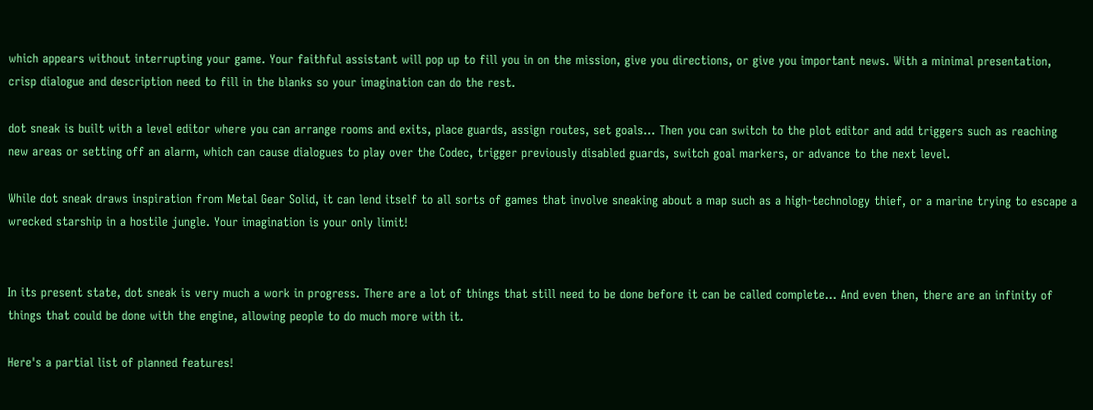which appears without interrupting your game. Your faithful assistant will pop up to fill you in on the mission, give you directions, or give you important news. With a minimal presentation, crisp dialogue and description need to fill in the blanks so your imagination can do the rest.

dot sneak is built with a level editor where you can arrange rooms and exits, place guards, assign routes, set goals... Then you can switch to the plot editor and add triggers such as reaching new areas or setting off an alarm, which can cause dialogues to play over the Codec, trigger previously disabled guards, switch goal markers, or advance to the next level.

While dot sneak draws inspiration from Metal Gear Solid, it can lend itself to all sorts of games that involve sneaking about a map such as a high-technology thief, or a marine trying to escape a wrecked starship in a hostile jungle. Your imagination is your only limit!


In its present state, dot sneak is very much a work in progress. There are a lot of things that still need to be done before it can be called complete... And even then, there are an infinity of things that could be done with the engine, allowing people to do much more with it.

Here's a partial list of planned features!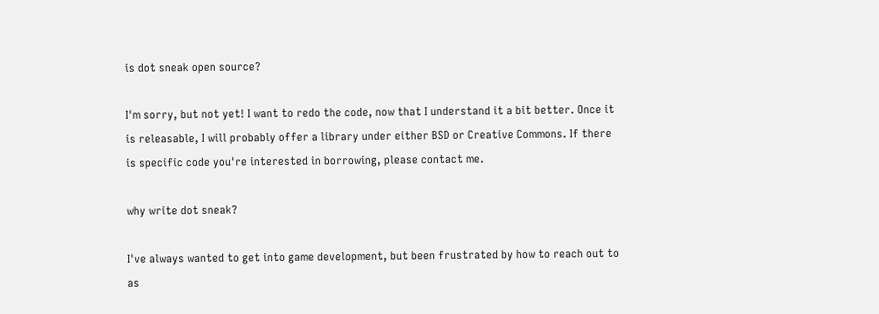is dot sneak open source?

I'm sorry, but not yet! I want to redo the code, now that I understand it a bit better. Once it is releasable, I will probably offer a library under either BSD or Creative Commons. If there is specific code you're interested in borrowing, please contact me.

why write dot sneak?

I've always wanted to get into game development, but been frustrated by how to reach out to as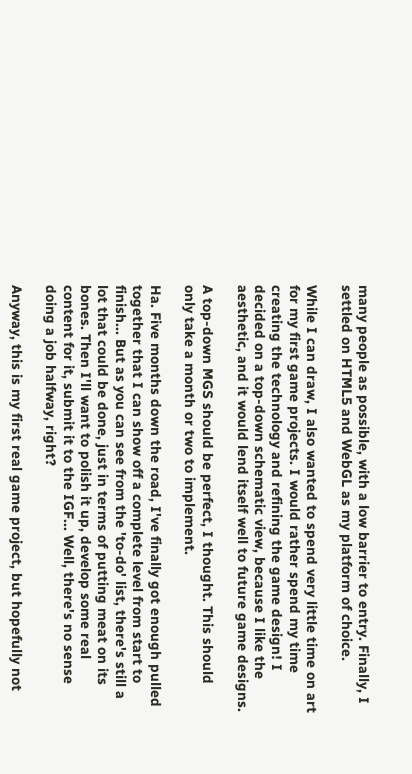many people as possible, with a low barrier to entry. Finally, I settled on HTML5 and WebGL as my platform of choice.

While I can draw, I also wanted to spend very little time on art for my first game projects. I would rather spend my time creating the technology and refining the game design! I decided on a top-down schematic view, because I like the aesthetic, and it would lend itself well to future game designs.

A top-down MGS should be perfect, I thought. This should only take a month or two to implement.

Ha. Five months down the road, I've finally got enough pulled together that I can show off a complete level from start to finish... But as you can see from the 'to-do' list, there's still a lot that could be done, just in terms of putting meat on its bones. Then I'll want to polish it up, develop some real content for it, submit it to the IGF... Well, there's no sense doing a job halfway, right?

Anyway, this is my first real game project, but hopefully not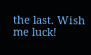the last. Wish me luck!